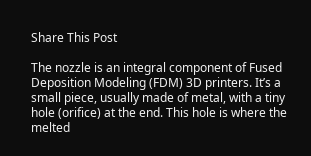Share This Post

The nozzle is an integral component of Fused Deposition Modeling (FDM) 3D printers. It’s a small piece, usually made of metal, with a tiny hole (orifice) at the end. This hole is where the melted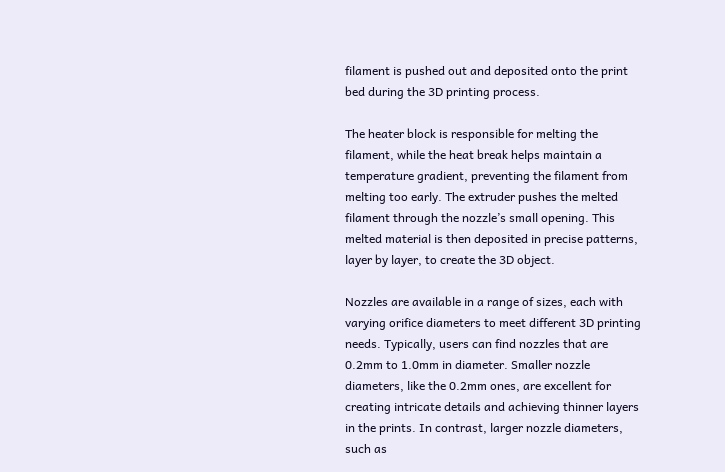filament is pushed out and deposited onto the print bed during the 3D printing process.

The heater block is responsible for melting the filament, while the heat break helps maintain a temperature gradient, preventing the filament from melting too early. The extruder pushes the melted filament through the nozzle’s small opening. This melted material is then deposited in precise patterns, layer by layer, to create the 3D object.

Nozzles are available in a range of sizes, each with varying orifice diameters to meet different 3D printing needs. Typically, users can find nozzles that are 0.2mm to 1.0mm in diameter. Smaller nozzle diameters, like the 0.2mm ones, are excellent for creating intricate details and achieving thinner layers in the prints. In contrast, larger nozzle diameters, such as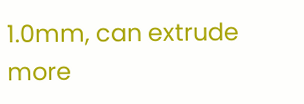1.0mm, can extrude more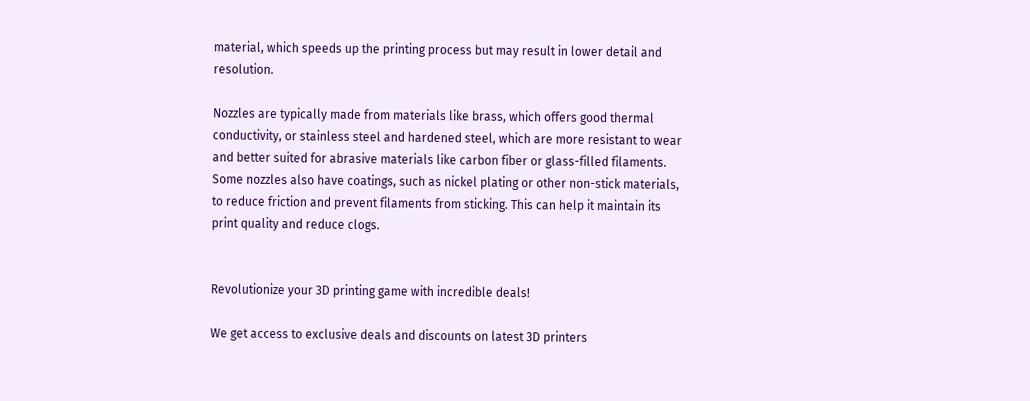material, which speeds up the printing process but may result in lower detail and resolution.

Nozzles are typically made from materials like brass, which offers good thermal conductivity, or stainless steel and hardened steel, which are more resistant to wear and better suited for abrasive materials like carbon fiber or glass-filled filaments. Some nozzles also have coatings, such as nickel plating or other non-stick materials, to reduce friction and prevent filaments from sticking. This can help it maintain its print quality and reduce clogs.


Revolutionize your 3D printing game with incredible deals!

We get access to exclusive deals and discounts on latest 3D printers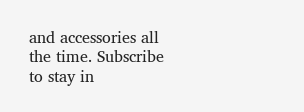and accessories all the time. Subscribe to stay in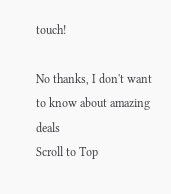touch!

No thanks, I don't want to know about amazing deals
Scroll to Top